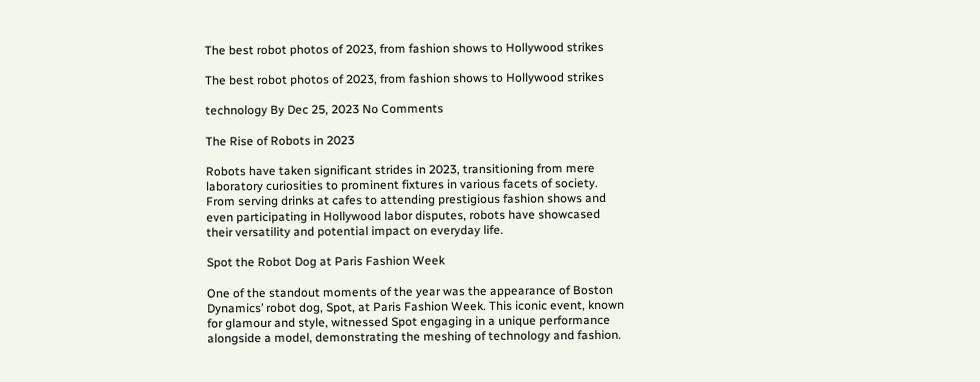The best robot photos of 2023, from fashion shows to Hollywood strikes

The best robot photos of 2023, from fashion shows to Hollywood strikes

technology By Dec 25, 2023 No Comments

The Rise of Robots in 2023

Robots have taken significant strides in 2023, transitioning from mere laboratory curiosities to prominent fixtures in various facets of society. From serving drinks at cafes to attending prestigious fashion shows and even participating in Hollywood labor disputes, robots have showcased their versatility and potential impact on everyday life.

Spot the Robot Dog at Paris Fashion Week

One of the standout moments of the year was the appearance of Boston Dynamics’ robot dog, Spot, at Paris Fashion Week. This iconic event, known for glamour and style, witnessed Spot engaging in a unique performance alongside a model, demonstrating the meshing of technology and fashion.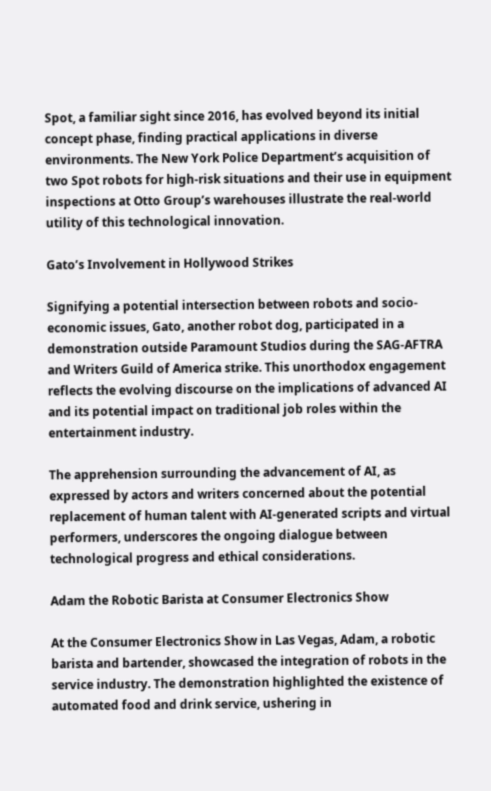Spot, a familiar sight since 2016, has evolved beyond its initial concept phase, finding practical applications in diverse environments. The New York Police Department’s acquisition of two Spot robots for high-risk situations and their use in equipment inspections at Otto Group’s warehouses illustrate the real-world utility of this technological innovation.

Gato’s Involvement in Hollywood Strikes

Signifying a potential intersection between robots and socio-economic issues, Gato, another robot dog, participated in a demonstration outside Paramount Studios during the SAG-AFTRA and Writers Guild of America strike. This unorthodox engagement reflects the evolving discourse on the implications of advanced AI and its potential impact on traditional job roles within the entertainment industry.

The apprehension surrounding the advancement of AI, as expressed by actors and writers concerned about the potential replacement of human talent with AI-generated scripts and virtual performers, underscores the ongoing dialogue between technological progress and ethical considerations.

Adam the Robotic Barista at Consumer Electronics Show

At the Consumer Electronics Show in Las Vegas, Adam, a robotic barista and bartender, showcased the integration of robots in the service industry. The demonstration highlighted the existence of automated food and drink service, ushering in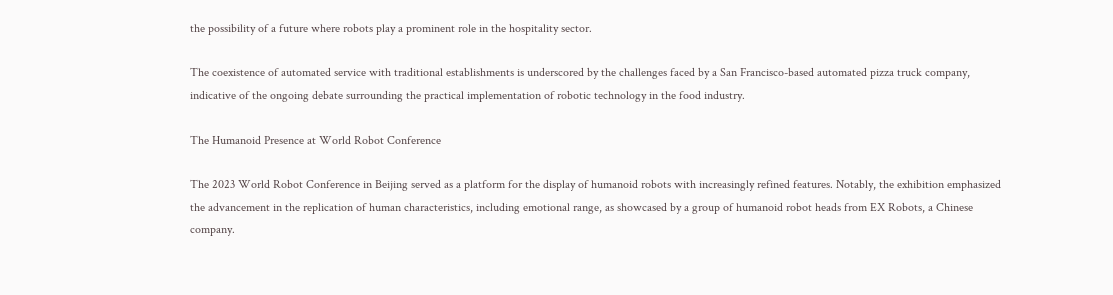the possibility of a future where robots play a prominent role in the hospitality sector.

The coexistence of automated service with traditional establishments is underscored by the challenges faced by a San Francisco-based automated pizza truck company, indicative of the ongoing debate surrounding the practical implementation of robotic technology in the food industry.

The Humanoid Presence at World Robot Conference

The 2023 World Robot Conference in Beijing served as a platform for the display of humanoid robots with increasingly refined features. Notably, the exhibition emphasized the advancement in the replication of human characteristics, including emotional range, as showcased by a group of humanoid robot heads from EX Robots, a Chinese company.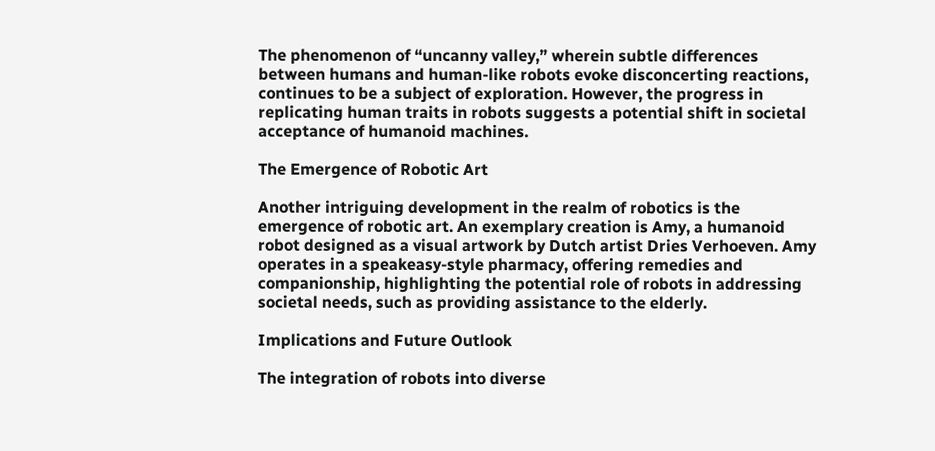The phenomenon of “uncanny valley,” wherein subtle differences between humans and human-like robots evoke disconcerting reactions, continues to be a subject of exploration. However, the progress in replicating human traits in robots suggests a potential shift in societal acceptance of humanoid machines.

The Emergence of Robotic Art

Another intriguing development in the realm of robotics is the emergence of robotic art. An exemplary creation is Amy, a humanoid robot designed as a visual artwork by Dutch artist Dries Verhoeven. Amy operates in a speakeasy-style pharmacy, offering remedies and companionship, highlighting the potential role of robots in addressing societal needs, such as providing assistance to the elderly.

Implications and Future Outlook

The integration of robots into diverse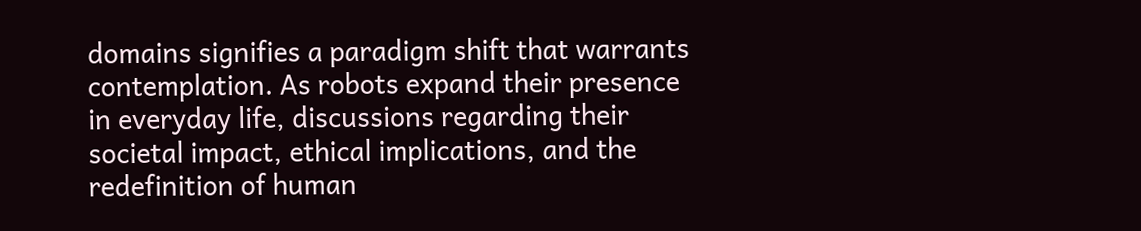domains signifies a paradigm shift that warrants contemplation. As robots expand their presence in everyday life, discussions regarding their societal impact, ethical implications, and the redefinition of human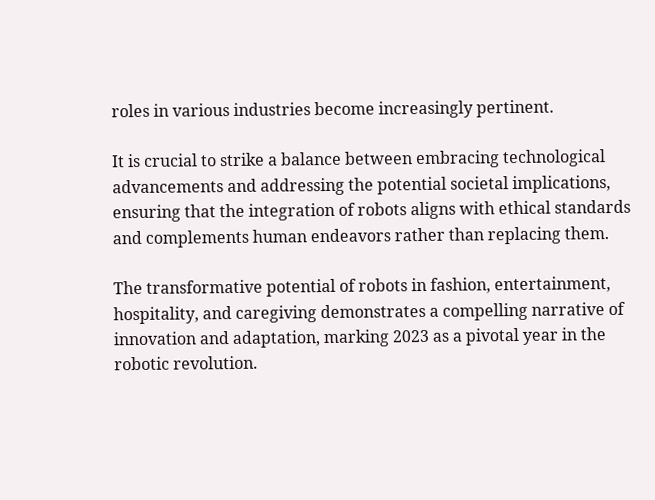roles in various industries become increasingly pertinent.

It is crucial to strike a balance between embracing technological advancements and addressing the potential societal implications, ensuring that the integration of robots aligns with ethical standards and complements human endeavors rather than replacing them.

The transformative potential of robots in fashion, entertainment, hospitality, and caregiving demonstrates a compelling narrative of innovation and adaptation, marking 2023 as a pivotal year in the robotic revolution.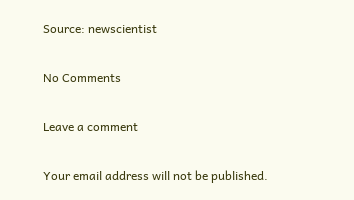Source: newscientist

No Comments

Leave a comment

Your email address will not be published.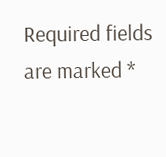Required fields are marked *